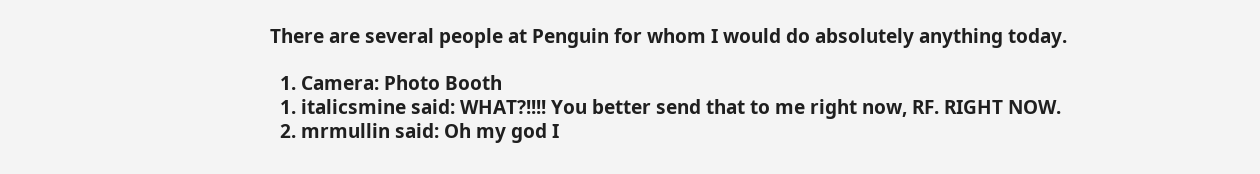There are several people at Penguin for whom I would do absolutely anything today.

  1. Camera: Photo Booth
  1. italicsmine said: WHAT?!!!! You better send that to me right now, RF. RIGHT NOW.
  2. mrmullin said: Oh my god I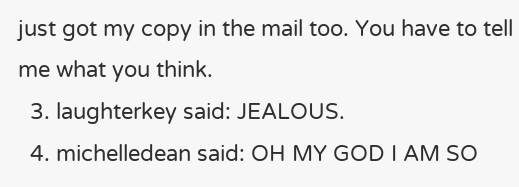just got my copy in the mail too. You have to tell me what you think.
  3. laughterkey said: JEALOUS.
  4. michelledean said: OH MY GOD I AM SO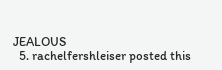JEALOUS
  5. rachelfershleiser posted this